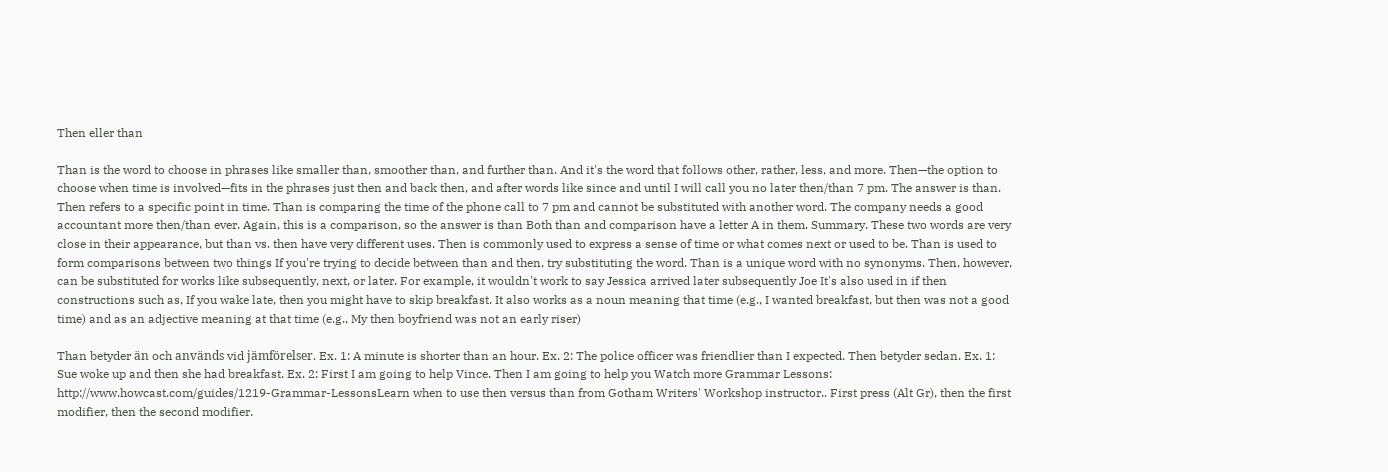Then eller than

Than is the word to choose in phrases like smaller than, smoother than, and further than. And it's the word that follows other, rather, less, and more. Then—the option to choose when time is involved—fits in the phrases just then and back then, and after words like since and until I will call you no later then/than 7 pm. The answer is than. Then refers to a specific point in time. Than is comparing the time of the phone call to 7 pm and cannot be substituted with another word. The company needs a good accountant more then/than ever. Again, this is a comparison, so the answer is than Both than and comparison have a letter A in them. Summary. These two words are very close in their appearance, but than vs. then have very different uses. Then is commonly used to express a sense of time or what comes next or used to be. Than is used to form comparisons between two things If you're trying to decide between than and then, try substituting the word. Than is a unique word with no synonyms. Then, however, can be substituted for works like subsequently, next, or later. For example, it wouldn't work to say Jessica arrived later subsequently Joe It's also used in if then constructions such as, If you wake late, then you might have to skip breakfast. It also works as a noun meaning that time (e.g., I wanted breakfast, but then was not a good time) and as an adjective meaning at that time (e.g., My then boyfriend was not an early riser)

Than betyder än och används vid jämförelser. Ex. 1: A minute is shorter than an hour. Ex. 2: The police officer was friendlier than I expected. Then betyder sedan. Ex. 1: Sue woke up and then she had breakfast. Ex. 2: First I am going to help Vince. Then I am going to help you Watch more Grammar Lessons: http://www.howcast.com/guides/1219-Grammar-LessonsLearn when to use then versus than from Gotham Writers' Workshop instructor.. First press (Alt Gr), then the first modifier, then the second modifier.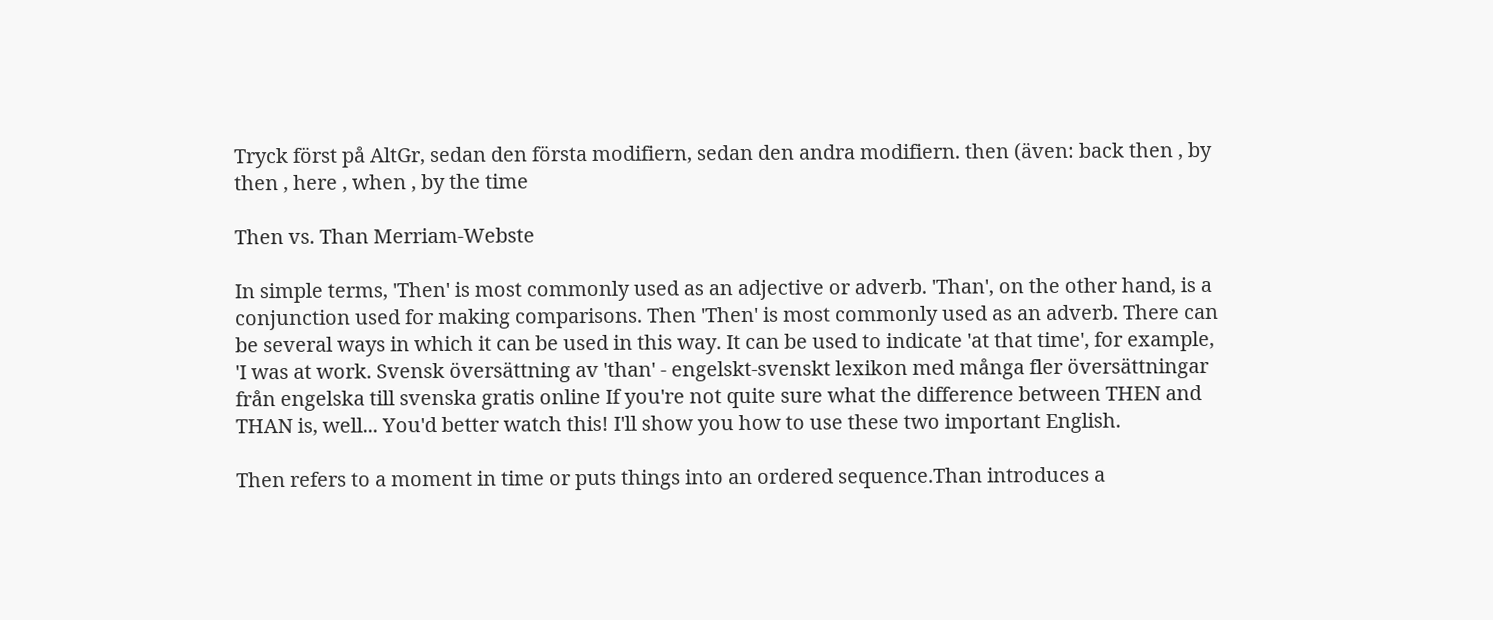Tryck först på AltGr, sedan den första modifiern, sedan den andra modifiern. then (även: back then , by then , here , when , by the time

Then vs. Than Merriam-Webste

In simple terms, 'Then' is most commonly used as an adjective or adverb. 'Than', on the other hand, is a conjunction used for making comparisons. Then 'Then' is most commonly used as an adverb. There can be several ways in which it can be used in this way. It can be used to indicate 'at that time', for example, 'I was at work. Svensk översättning av 'than' - engelskt-svenskt lexikon med många fler översättningar från engelska till svenska gratis online If you're not quite sure what the difference between THEN and THAN is, well... You'd better watch this! I'll show you how to use these two important English.

Then refers to a moment in time or puts things into an ordered sequence.Than introduces a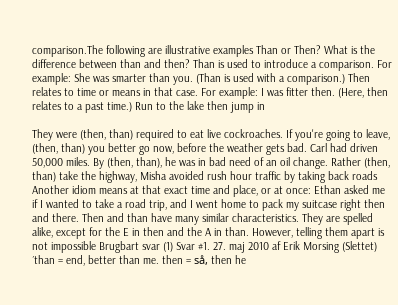comparison.The following are illustrative examples Than or Then? What is the difference between than and then? Than is used to introduce a comparison. For example: She was smarter than you. (Than is used with a comparison.) Then relates to time or means in that case. For example: I was fitter then. (Here, then relates to a past time.) Run to the lake then jump in

They were (then, than) required to eat live cockroaches. If you're going to leave, (then, than) you better go now, before the weather gets bad. Carl had driven 50,000 miles. By (then, than), he was in bad need of an oil change. Rather (then, than) take the highway, Misha avoided rush hour traffic by taking back roads Another idiom means at that exact time and place, or at once: Ethan asked me if I wanted to take a road trip, and I went home to pack my suitcase right then and there. Then and than have many similar characteristics. They are spelled alike, except for the E in then and the A in than. However, telling them apart is not impossible Brugbart svar (1) Svar #1. 27. maj 2010 af Erik Morsing (Slettet) ´than = end, better than me. then = så, then he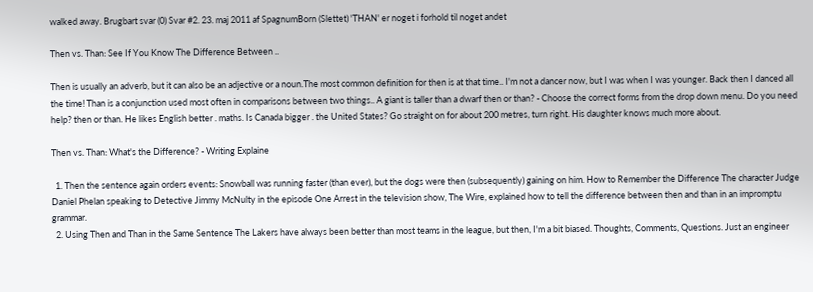walked away. Brugbart svar (0) Svar #2. 23. maj 2011 af SpagnumBorn (Slettet) 'THAN' er noget i forhold til noget andet

Then vs. Than: See If You Know The Difference Between ..

Then is usually an adverb, but it can also be an adjective or a noun.The most common definition for then is at that time.. I'm not a dancer now, but I was when I was younger. Back then I danced all the time! Than is a conjunction used most often in comparisons between two things.. A giant is taller than a dwarf then or than? - Choose the correct forms from the drop down menu. Do you need help? then or than. He likes English better . maths. Is Canada bigger . the United States? Go straight on for about 200 metres, turn right. His daughter knows much more about.

Then vs. Than: What's the Difference? - Writing Explaine

  1. Then the sentence again orders events: Snowball was running faster (than ever), but the dogs were then (subsequently) gaining on him. How to Remember the Difference The character Judge Daniel Phelan speaking to Detective Jimmy McNulty in the episode One Arrest in the television show, The Wire, explained how to tell the difference between then and than in an impromptu grammar.
  2. Using Then and Than in the Same Sentence The Lakers have always been better than most teams in the league, but then, I'm a bit biased. Thoughts, Comments, Questions. Just an engineer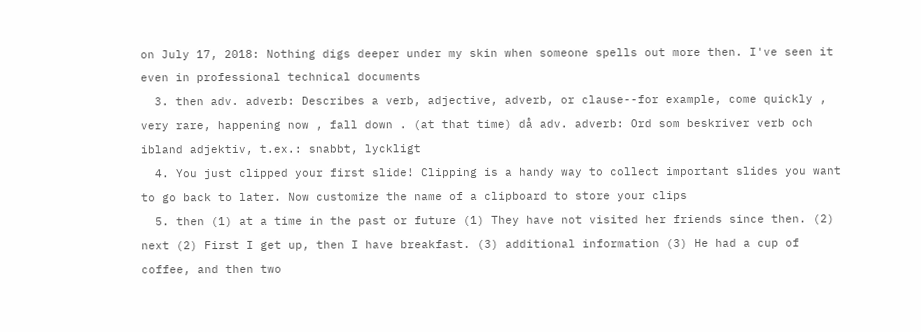on July 17, 2018: Nothing digs deeper under my skin when someone spells out more then. I've seen it even in professional technical documents
  3. then adv. adverb: Describes a verb, adjective, adverb, or clause--for example, come quickly , very rare, happening now , fall down . (at that time) då adv. adverb: Ord som beskriver verb och ibland adjektiv, t.ex.: snabbt, lyckligt
  4. You just clipped your first slide! Clipping is a handy way to collect important slides you want to go back to later. Now customize the name of a clipboard to store your clips
  5. then (1) at a time in the past or future (1) They have not visited her friends since then. (2) next (2) First I get up, then I have breakfast. (3) additional information (3) He had a cup of coffee, and then two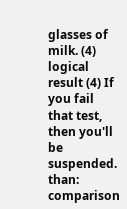glasses of milk. (4) logical result (4) If you fail that test, then you'll be suspended. than: comparison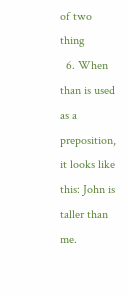of two thing
  6. When than is used as a preposition, it looks like this: John is taller than me.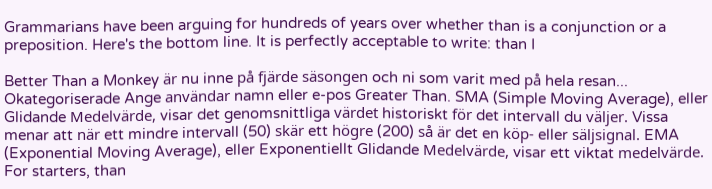Grammarians have been arguing for hundreds of years over whether than is a conjunction or a preposition. Here's the bottom line. It is perfectly acceptable to write: than I

Better Than a Monkey är nu inne på fjärde säsongen och ni som varit med på hela resan... Okategoriserade Ange användar namn eller e-pos Greater Than. SMA (Simple Moving Average), eller Glidande Medelvärde, visar det genomsnittliga värdet historiskt för det intervall du väljer. Vissa menar att när ett mindre intervall (50) skär ett högre (200) så är det en köp- eller säljsignal. EMA (Exponential Moving Average), eller Exponentiellt Glidande Medelvärde, visar ett viktat medelvärde. For starters, than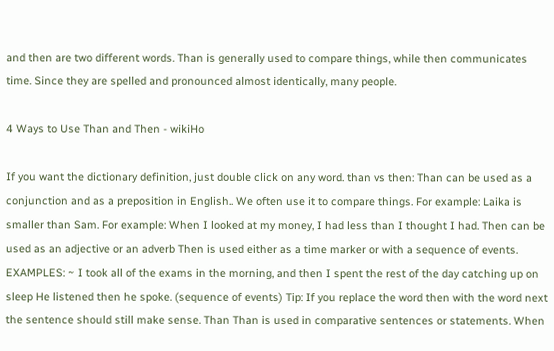and then are two different words. Than is generally used to compare things, while then communicates time. Since they are spelled and pronounced almost identically, many people.

4 Ways to Use Than and Then - wikiHo

If you want the dictionary definition, just double click on any word. than vs then: Than can be used as a conjunction and as a preposition in English.. We often use it to compare things. For example: Laika is smaller than Sam. For example: When I looked at my money, I had less than I thought I had. Then can be used as an adjective or an adverb Then is used either as a time marker or with a sequence of events. EXAMPLES: ~ I took all of the exams in the morning, and then I spent the rest of the day catching up on sleep He listened then he spoke. (sequence of events) Tip: If you replace the word then with the word next the sentence should still make sense. Than Than is used in comparative sentences or statements. When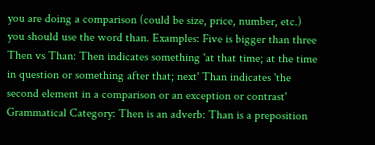you are doing a comparison (could be size, price, number, etc.) you should use the word than. Examples: Five is bigger than three Then vs Than: Then indicates something 'at that time; at the time in question or something after that; next' Than indicates 'the second element in a comparison or an exception or contrast' Grammatical Category: Then is an adverb: Than is a preposition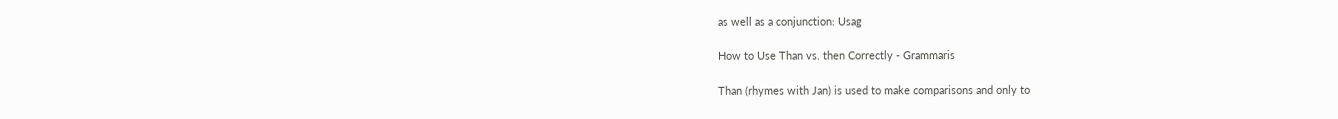as well as a conjunction: Usag

How to Use Than vs. then Correctly - Grammaris

Than (rhymes with Jan) is used to make comparisons and only to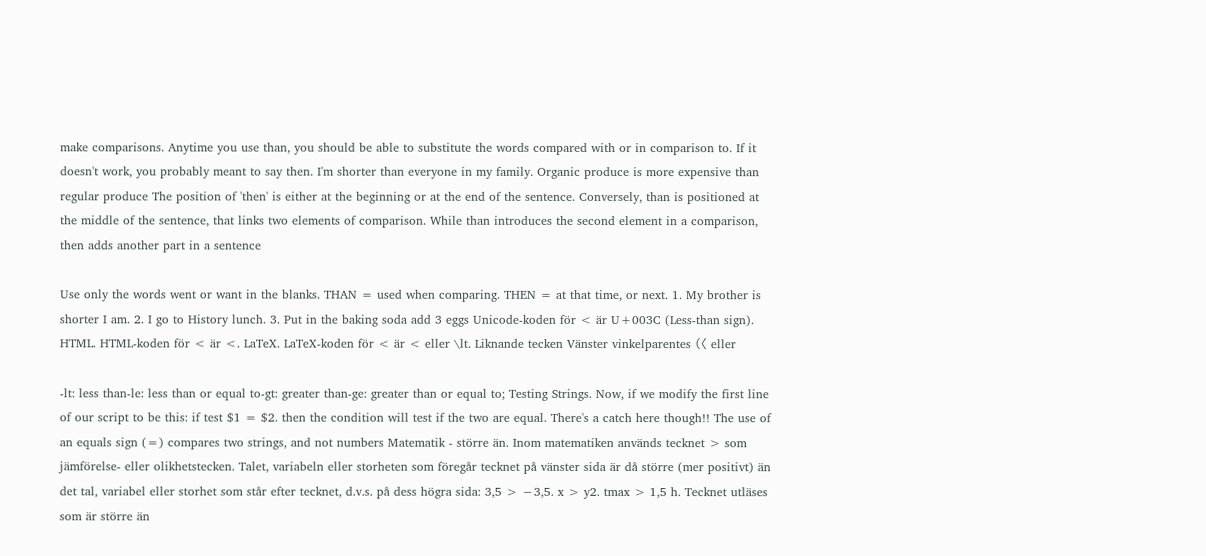make comparisons. Anytime you use than, you should be able to substitute the words compared with or in comparison to. If it doesn't work, you probably meant to say then. I'm shorter than everyone in my family. Organic produce is more expensive than regular produce The position of 'then' is either at the beginning or at the end of the sentence. Conversely, than is positioned at the middle of the sentence, that links two elements of comparison. While than introduces the second element in a comparison, then adds another part in a sentence

Use only the words went or want in the blanks. THAN = used when comparing. THEN = at that time, or next. 1. My brother is shorter I am. 2. I go to History lunch. 3. Put in the baking soda add 3 eggs Unicode-koden för < är U+003C (Less-than sign). HTML. HTML-koden för < är <. LaTeX. LaTeX-koden för < är < eller \lt. Liknande tecken Vänster vinkelparentes (〈 eller

-lt: less than-le: less than or equal to-gt: greater than-ge: greater than or equal to; Testing Strings. Now, if we modify the first line of our script to be this: if test $1 = $2. then the condition will test if the two are equal. There's a catch here though!! The use of an equals sign (=) compares two strings, and not numbers Matematik - större än. Inom matematiken används tecknet > som jämförelse- eller olikhetstecken. Talet, variabeln eller storheten som föregår tecknet på vänster sida är då större (mer positivt) än det tal, variabel eller storhet som står efter tecknet, d.v.s. på dess högra sida: 3,5 > −3,5. x > y2. tmax > 1,5 h. Tecknet utläses som är större än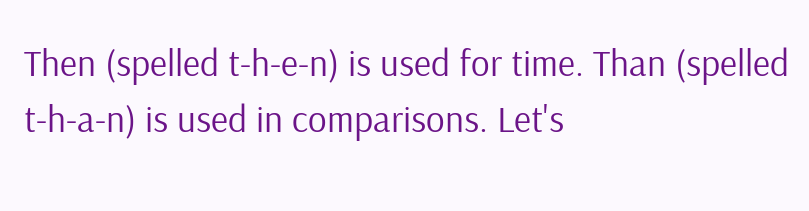Then (spelled t-h-e-n) is used for time. Than (spelled t-h-a-n) is used in comparisons. Let's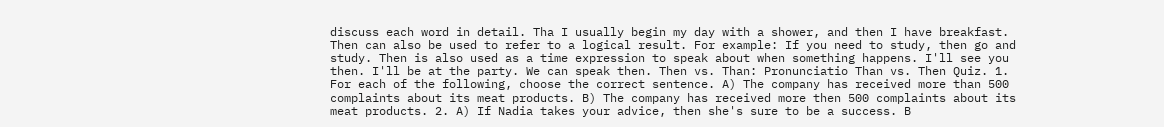discuss each word in detail. Tha I usually begin my day with a shower, and then I have breakfast. Then can also be used to refer to a logical result. For example: If you need to study, then go and study. Then is also used as a time expression to speak about when something happens. I'll see you then. I'll be at the party. We can speak then. Then vs. Than: Pronunciatio Than vs. Then Quiz. 1. For each of the following, choose the correct sentence. A) The company has received more than 500 complaints about its meat products. B) The company has received more then 500 complaints about its meat products. 2. A) If Nadia takes your advice, then she's sure to be a success. B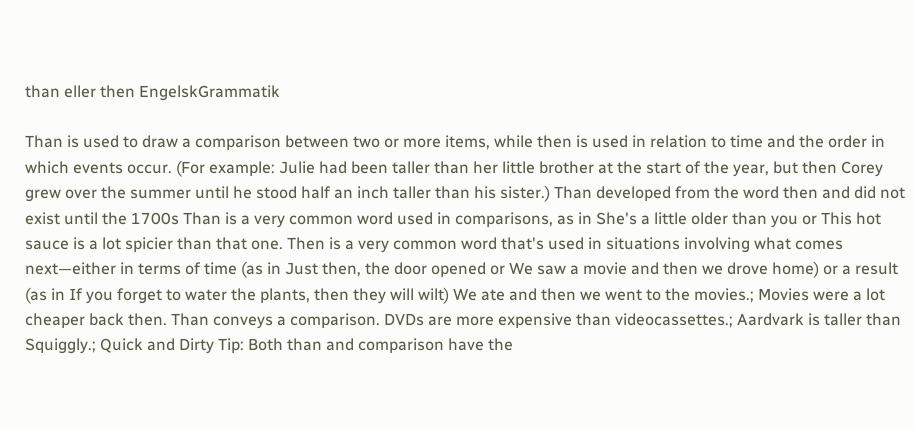than eller then EngelskGrammatik

Than is used to draw a comparison between two or more items, while then is used in relation to time and the order in which events occur. (For example: Julie had been taller than her little brother at the start of the year, but then Corey grew over the summer until he stood half an inch taller than his sister.) Than developed from the word then and did not exist until the 1700s Than is a very common word used in comparisons, as in She's a little older than you or This hot sauce is a lot spicier than that one. Then is a very common word that's used in situations involving what comes next—either in terms of time (as in Just then, the door opened or We saw a movie and then we drove home) or a result (as in If you forget to water the plants, then they will wilt) We ate and then we went to the movies.; Movies were a lot cheaper back then. Than conveys a comparison. DVDs are more expensive than videocassettes.; Aardvark is taller than Squiggly.; Quick and Dirty Tip: Both than and comparison have the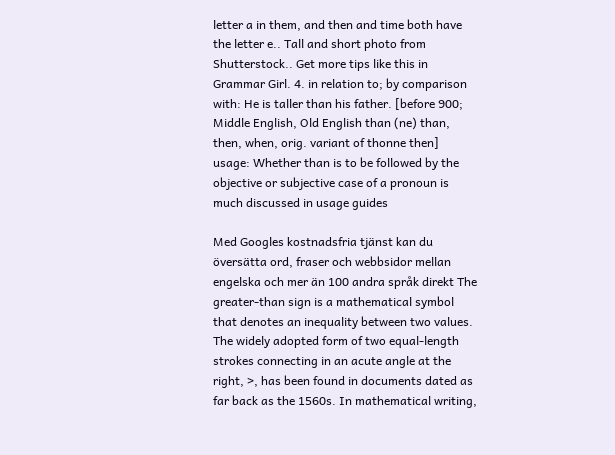letter a in them, and then and time both have the letter e.. Tall and short photo from Shutterstock.. Get more tips like this in Grammar Girl. 4. in relation to; by comparison with: He is taller than his father. [before 900; Middle English, Old English than (ne) than, then, when, orig. variant of thonne then] usage: Whether than is to be followed by the objective or subjective case of a pronoun is much discussed in usage guides

Med Googles kostnadsfria tjänst kan du översätta ord, fraser och webbsidor mellan engelska och mer än 100 andra språk direkt The greater-than sign is a mathematical symbol that denotes an inequality between two values. The widely adopted form of two equal-length strokes connecting in an acute angle at the right, >, has been found in documents dated as far back as the 1560s. In mathematical writing,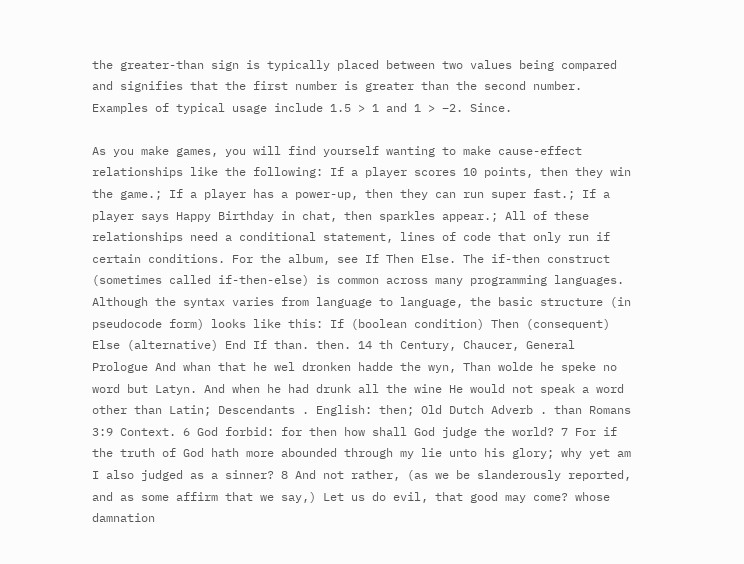the greater-than sign is typically placed between two values being compared and signifies that the first number is greater than the second number. Examples of typical usage include 1.5 > 1 and 1 > −2. Since.

As you make games, you will find yourself wanting to make cause-effect relationships like the following: If a player scores 10 points, then they win the game.; If a player has a power-up, then they can run super fast.; If a player says Happy Birthday in chat, then sparkles appear.; All of these relationships need a conditional statement, lines of code that only run if certain conditions. For the album, see If Then Else. The if-then construct (sometimes called if-then-else) is common across many programming languages. Although the syntax varies from language to language, the basic structure (in pseudocode form) looks like this: If (boolean condition) Then (consequent) Else (alternative) End If than. then. 14 th Century, Chaucer, General Prologue And whan that he wel dronken hadde the wyn, Than wolde he speke no word but Latyn. And when he had drunk all the wine He would not speak a word other than Latin; Descendants . English: then; Old Dutch Adverb . than Romans 3:9 Context. 6 God forbid: for then how shall God judge the world? 7 For if the truth of God hath more abounded through my lie unto his glory; why yet am I also judged as a sinner? 8 And not rather, (as we be slanderously reported, and as some affirm that we say,) Let us do evil, that good may come? whose damnation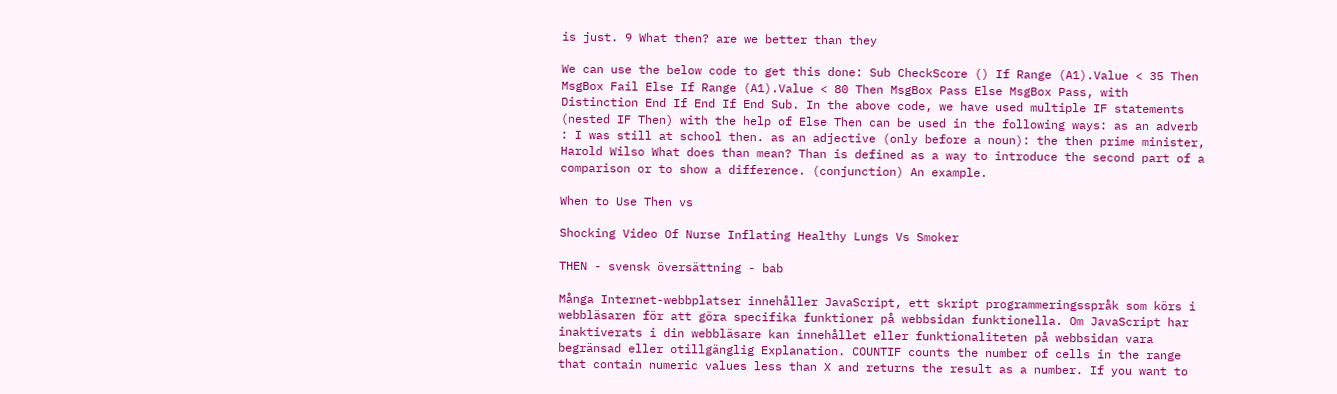is just. 9 What then? are we better than they

We can use the below code to get this done: Sub CheckScore () If Range (A1).Value < 35 Then MsgBox Fail Else If Range (A1).Value < 80 Then MsgBox Pass Else MsgBox Pass, with Distinction End If End If End Sub. In the above code, we have used multiple IF statements (nested IF Then) with the help of Else Then can be used in the following ways: as an adverb : I was still at school then. as an adjective (only before a noun): the then prime minister, Harold Wilso What does than mean? Than is defined as a way to introduce the second part of a comparison or to show a difference. (conjunction) An example.

When to Use Then vs

Shocking Video Of Nurse Inflating Healthy Lungs Vs Smoker

THEN - svensk översättning - bab

Många Internet-webbplatser innehåller JavaScript, ett skript programmeringsspråk som körs i webbläsaren för att göra specifika funktioner på webbsidan funktionella. Om JavaScript har inaktiverats i din webbläsare kan innehållet eller funktionaliteten på webbsidan vara begränsad eller otillgänglig Explanation. COUNTIF counts the number of cells in the range that contain numeric values less than X and returns the result as a number. If you want to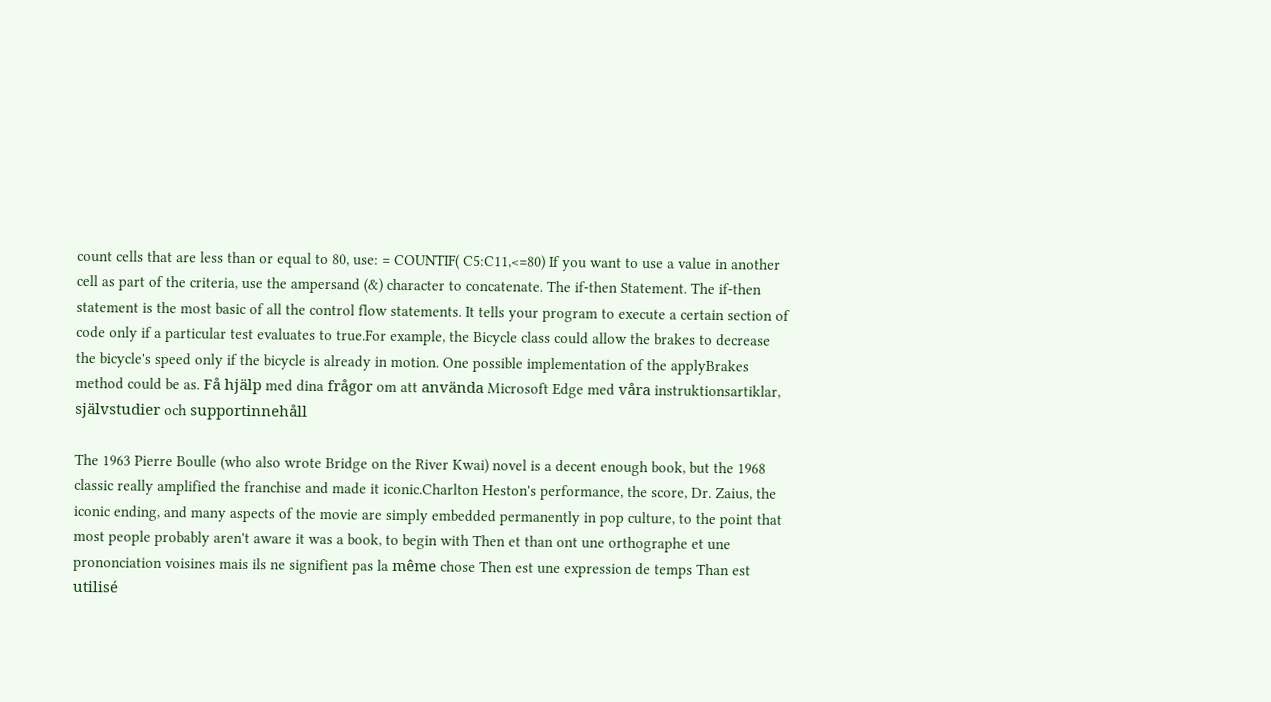count cells that are less than or equal to 80, use: = COUNTIF( C5:C11,<=80) If you want to use a value in another cell as part of the criteria, use the ampersand (&) character to concatenate. The if-then Statement. The if-then statement is the most basic of all the control flow statements. It tells your program to execute a certain section of code only if a particular test evaluates to true.For example, the Bicycle class could allow the brakes to decrease the bicycle's speed only if the bicycle is already in motion. One possible implementation of the applyBrakes method could be as. Få hjälp med dina frågor om att använda Microsoft Edge med våra instruktionsartiklar, självstudier och supportinnehåll

The 1963 Pierre Boulle (who also wrote Bridge on the River Kwai) novel is a decent enough book, but the 1968 classic really amplified the franchise and made it iconic.Charlton Heston's performance, the score, Dr. Zaius, the iconic ending, and many aspects of the movie are simply embedded permanently in pop culture, to the point that most people probably aren't aware it was a book, to begin with Then et than ont une orthographe et une prononciation voisines mais ils ne signifient pas la même chose Then est une expression de temps Than est utilisé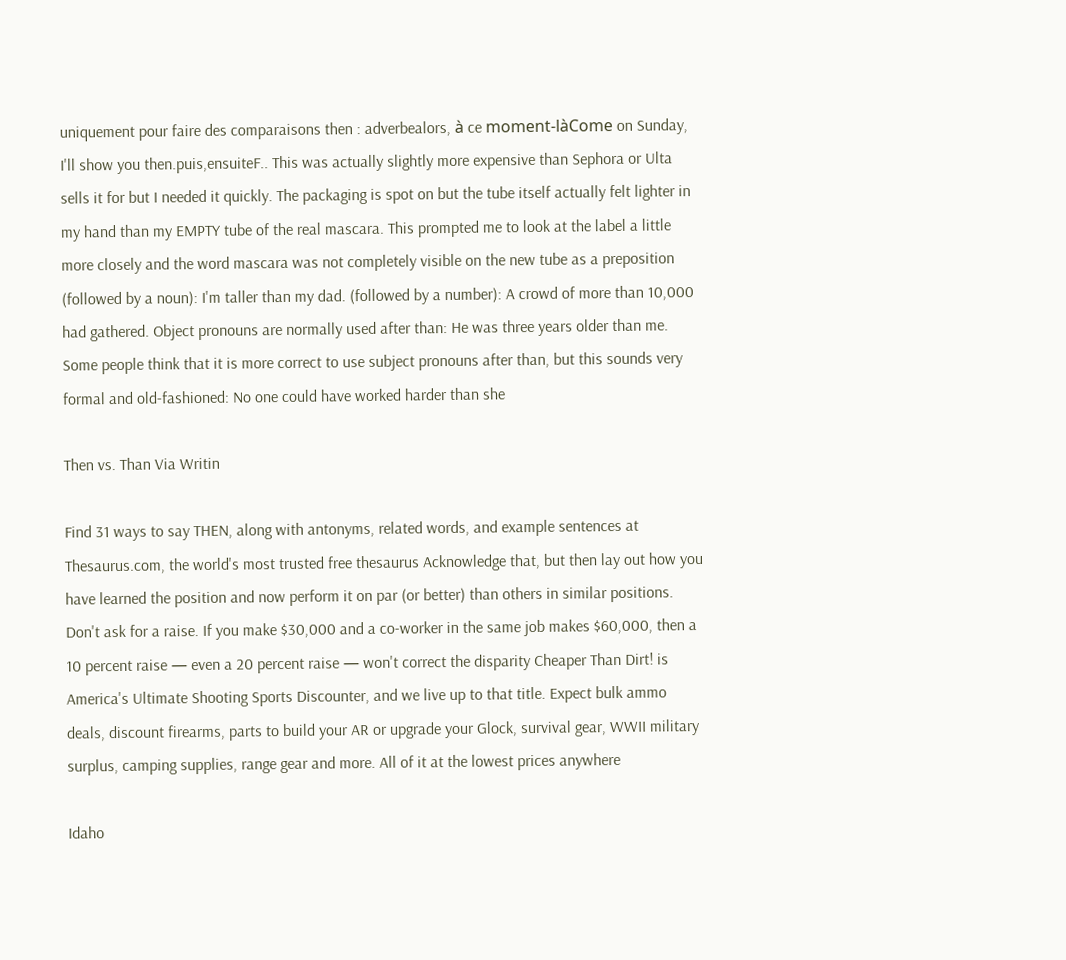uniquement pour faire des comparaisons then : adverbealors, à ce moment-làCome on Sunday, I'll show you then.puis,ensuiteF.. This was actually slightly more expensive than Sephora or Ulta sells it for but I needed it quickly. The packaging is spot on but the tube itself actually felt lighter in my hand than my EMPTY tube of the real mascara. This prompted me to look at the label a little more closely and the word mascara was not completely visible on the new tube as a preposition (followed by a noun): I'm taller than my dad. (followed by a number): A crowd of more than 10,000 had gathered. Object pronouns are normally used after than: He was three years older than me. Some people think that it is more correct to use subject pronouns after than, but this sounds very formal and old-fashioned: No one could have worked harder than she

Then vs. Than Via Writin

Find 31 ways to say THEN, along with antonyms, related words, and example sentences at Thesaurus.com, the world's most trusted free thesaurus Acknowledge that, but then lay out how you have learned the position and now perform it on par (or better) than others in similar positions. Don't ask for a raise. If you make $30,000 and a co-worker in the same job makes $60,000, then a 10 percent raise — even a 20 percent raise — won't correct the disparity Cheaper Than Dirt! is America's Ultimate Shooting Sports Discounter, and we live up to that title. Expect bulk ammo deals, discount firearms, parts to build your AR or upgrade your Glock, survival gear, WWII military surplus, camping supplies, range gear and more. All of it at the lowest prices anywhere

Idaho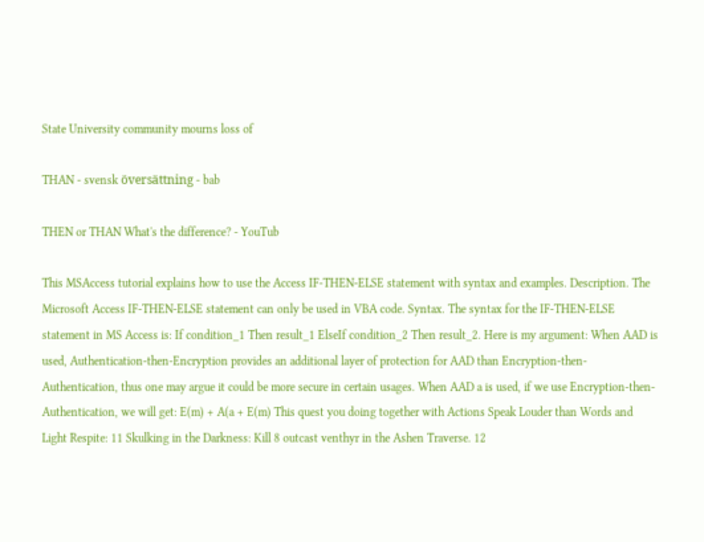State University community mourns loss of

THAN - svensk översättning - bab

THEN or THAN What's the difference? - YouTub

This MSAccess tutorial explains how to use the Access IF-THEN-ELSE statement with syntax and examples. Description. The Microsoft Access IF-THEN-ELSE statement can only be used in VBA code. Syntax. The syntax for the IF-THEN-ELSE statement in MS Access is: If condition_1 Then result_1 ElseIf condition_2 Then result_2. Here is my argument: When AAD is used, Authentication-then-Encryption provides an additional layer of protection for AAD than Encryption-then-Authentication, thus one may argue it could be more secure in certain usages. When AAD a is used, if we use Encryption-then-Authentication, we will get: E(m) + A(a + E(m) This quest you doing together with Actions Speak Louder than Words and Light Respite: 11 Skulking in the Darkness: Kill 8 outcast venthyr in the Ashen Traverse. 12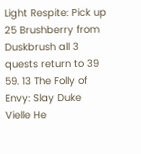Light Respite: Pick up 25 Brushberry from Duskbrush all 3 quests return to 39 59. 13 The Folly of Envy: Slay Duke Vielle He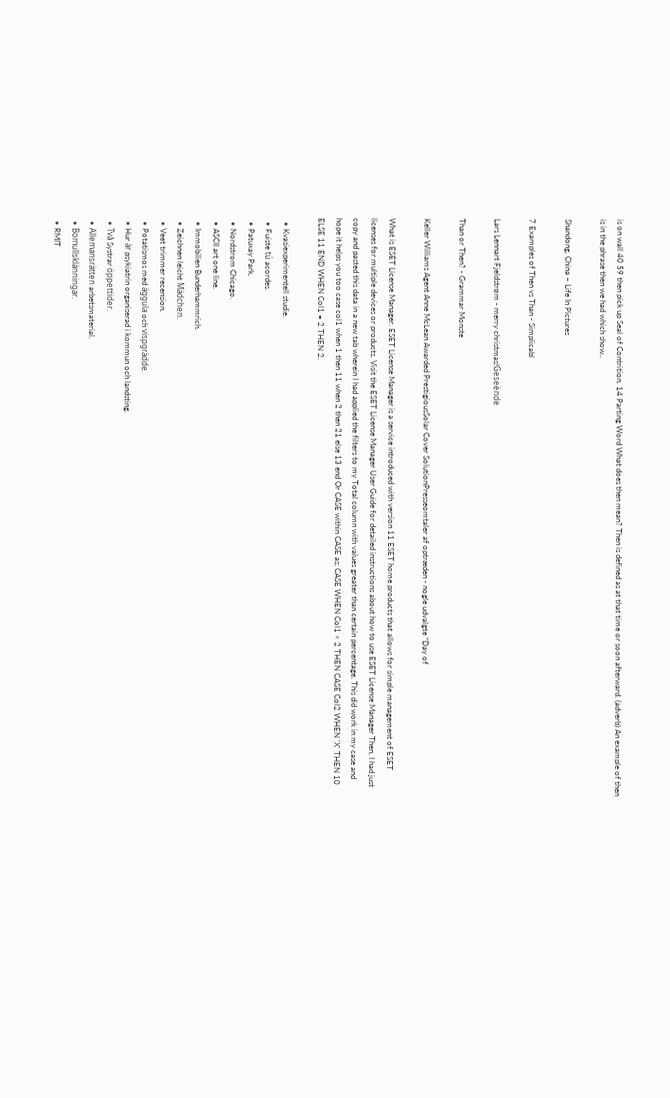is on wall 40 59 then pick up Seal of Contrition. 14 Parting Word What does then mean? Then is defined as at that time or soon afterward. (adverb) An example of then is in the phrase then we had which show..

Shandong, China – Life In Pictures

7 Examples of Then vs Than - Simplicabl

Lars Lennart Fjeldstrøm - merry christmas!Geseënde

Than or Then? - Grammar Monste

Keller Williams Agent Anne McLean Awarded PrestigiousSolar Cover SolutionPresseomtaler af optræden - nogle udvalgte ”Day of

What is ESET License Manager. ESET License Manager is a service introduced with version 11 ESET home products that allows for simple management of ESET licenses for multiple devices or products. Visit the ESET License Manager User Guide for detailed instructions about how to use ESET License Manager Then, I had just copy and pasted this data in a new tab wherein I had applied the filters to my Total column with values greater than certain percentage. This did work in my case and hope it helps you too case col1 when 1 then 11 when 2 then 21 else 13 end Or CASE within CASE as; CASE WHEN Col1 < 2 THEN CASE Col2 WHEN 'X' THEN 10 ELSE 11 END WHEN Col1 = 2 THEN 2.

  • Kvasiexperimentell studie.
  • Fuiste tú acordes.
  • Patuxay Park.
  • Nordstrom Chicago.
  • ASCII art one line.
  • Immobilien Bunderhammrich.
  • Zeichnen leicht Mädchen.
  • Veet trimmer recension.
  • Potatismos med äggula och vispgrädde.
  • Hur är psykiatrin organiserad i kommun och landsting.
  • Två Systrar öppettider.
  • Allemansrätten arbetsmaterial.
  • Bomullsklänningar.
  • RMIT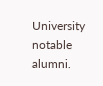University notable alumni.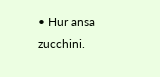• Hur ansa zucchini.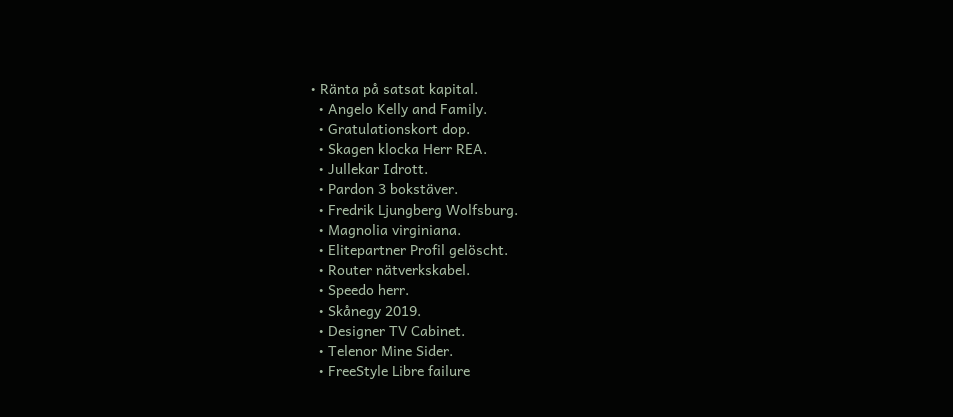• Ränta på satsat kapital.
  • Angelo Kelly and Family.
  • Gratulationskort dop.
  • Skagen klocka Herr REA.
  • Jullekar Idrott.
  • Pardon 3 bokstäver.
  • Fredrik Ljungberg Wolfsburg.
  • Magnolia virginiana.
  • Elitepartner Profil gelöscht.
  • Router nätverkskabel.
  • Speedo herr.
  • Skånegy 2019.
  • Designer TV Cabinet.
  • Telenor Mine Sider.
  • FreeStyle Libre failure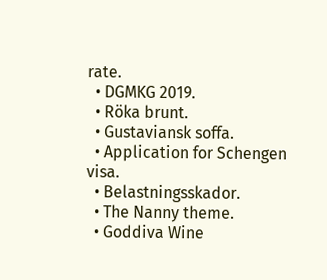rate.
  • DGMKG 2019.
  • Röka brunt.
  • Gustaviansk soffa.
  • Application for Schengen visa.
  • Belastningsskador.
  • The Nanny theme.
  • Goddiva Wine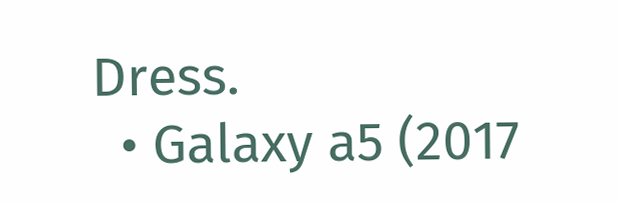Dress.
  • Galaxy a5 (2017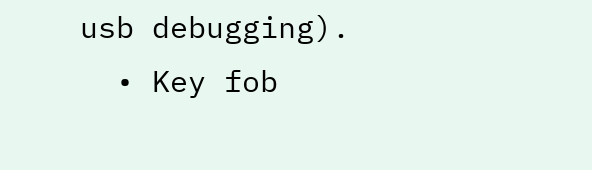usb debugging).
  • Key fob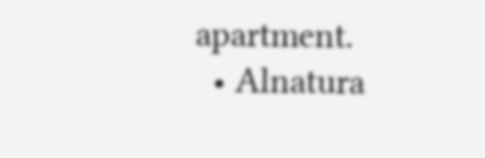apartment.
  • Alnatura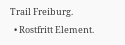Trail Freiburg.
  • Rostfritt Element.